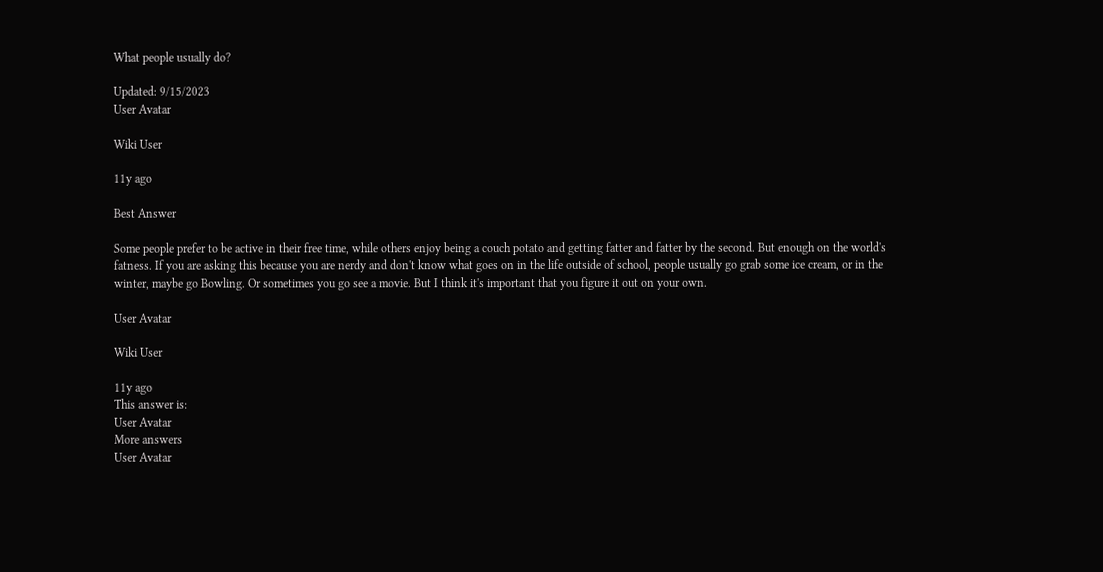What people usually do?

Updated: 9/15/2023
User Avatar

Wiki User

11y ago

Best Answer

Some people prefer to be active in their free time, while others enjoy being a couch potato and getting fatter and fatter by the second. But enough on the world's fatness. If you are asking this because you are nerdy and don't know what goes on in the life outside of school, people usually go grab some ice cream, or in the winter, maybe go Bowling. Or sometimes you go see a movie. But I think it's important that you figure it out on your own.

User Avatar

Wiki User

11y ago
This answer is:
User Avatar
More answers
User Avatar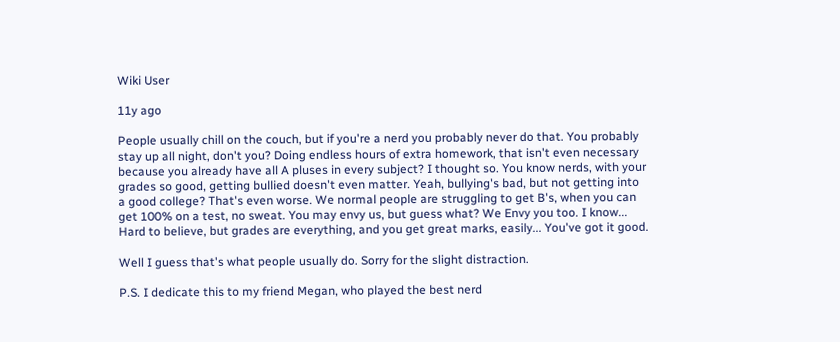Wiki User

11y ago

People usually chill on the couch, but if you're a nerd you probably never do that. You probably stay up all night, don't you? Doing endless hours of extra homework, that isn't even necessary because you already have all A pluses in every subject? I thought so. You know nerds, with your grades so good, getting bullied doesn't even matter. Yeah, bullying's bad, but not getting into a good college? That's even worse. We normal people are struggling to get B's, when you can get 100% on a test, no sweat. You may envy us, but guess what? We Envy you too. I know... Hard to believe, but grades are everything, and you get great marks, easily... You've got it good.

Well I guess that's what people usually do. Sorry for the slight distraction.

P.S. I dedicate this to my friend Megan, who played the best nerd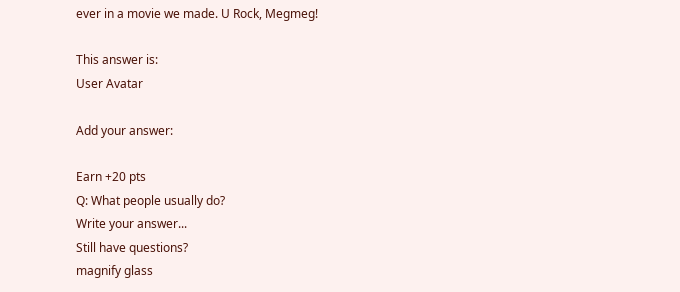ever in a movie we made. U Rock, Megmeg!

This answer is:
User Avatar

Add your answer:

Earn +20 pts
Q: What people usually do?
Write your answer...
Still have questions?
magnify glass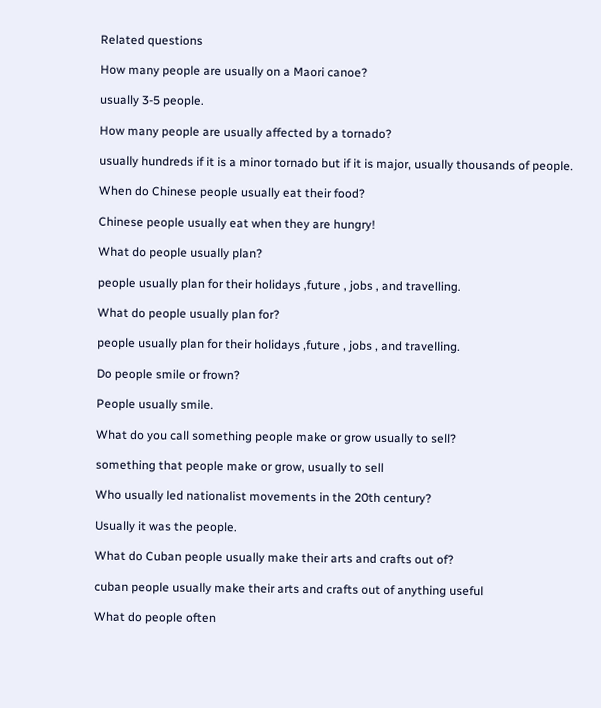Related questions

How many people are usually on a Maori canoe?

usually 3-5 people.

How many people are usually affected by a tornado?

usually hundreds if it is a minor tornado but if it is major, usually thousands of people.

When do Chinese people usually eat their food?

Chinese people usually eat when they are hungry!

What do people usually plan?

people usually plan for their holidays ,future , jobs , and travelling.

What do people usually plan for?

people usually plan for their holidays ,future , jobs , and travelling.

Do people smile or frown?

People usually smile.

What do you call something people make or grow usually to sell?

something that people make or grow, usually to sell

Who usually led nationalist movements in the 20th century?

Usually it was the people.

What do Cuban people usually make their arts and crafts out of?

cuban people usually make their arts and crafts out of anything useful

What do people often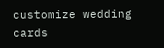customize wedding cards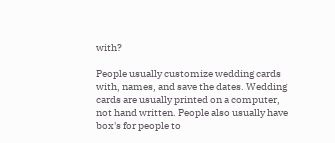with?

People usually customize wedding cards with, names, and save the dates. Wedding cards are usually printed on a computer, not hand written. People also usually have box's for people to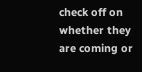check off on whether they are coming or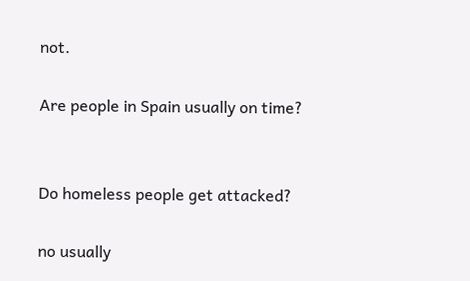not.

Are people in Spain usually on time?


Do homeless people get attacked?

no usually